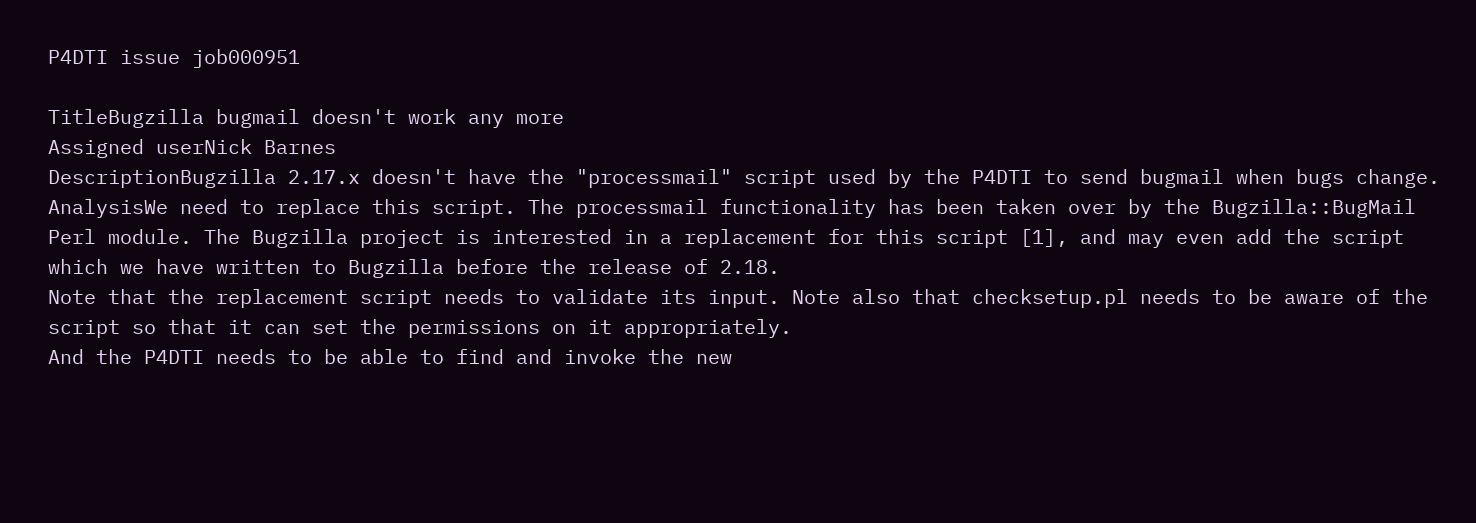P4DTI issue job000951

TitleBugzilla bugmail doesn't work any more
Assigned userNick Barnes
DescriptionBugzilla 2.17.x doesn't have the "processmail" script used by the P4DTI to send bugmail when bugs change.
AnalysisWe need to replace this script. The processmail functionality has been taken over by the Bugzilla::BugMail Perl module. The Bugzilla project is interested in a replacement for this script [1], and may even add the script which we have written to Bugzilla before the release of 2.18.
Note that the replacement script needs to validate its input. Note also that checksetup.pl needs to be aware of the script so that it can set the permissions on it appropriately.
And the P4DTI needs to be able to find and invoke the new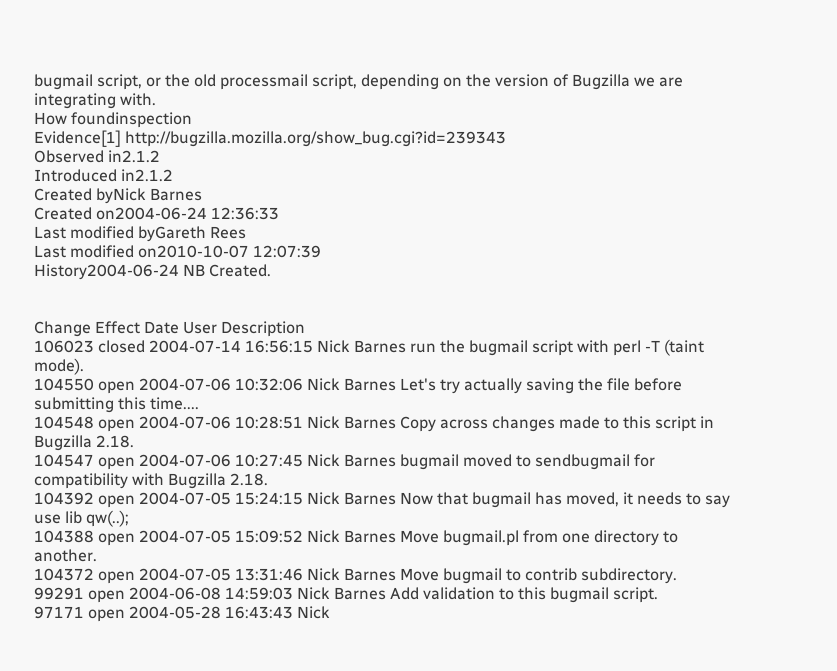bugmail script, or the old processmail script, depending on the version of Bugzilla we are integrating with.
How foundinspection
Evidence[1] http://bugzilla.mozilla.org/show_bug.cgi?id=239343
Observed in2.1.2
Introduced in2.1.2
Created byNick Barnes
Created on2004-06-24 12:36:33
Last modified byGareth Rees
Last modified on2010-10-07 12:07:39
History2004-06-24 NB Created.


Change Effect Date User Description
106023 closed 2004-07-14 16:56:15 Nick Barnes run the bugmail script with perl -T (taint mode).
104550 open 2004-07-06 10:32:06 Nick Barnes Let's try actually saving the file before submitting this time....
104548 open 2004-07-06 10:28:51 Nick Barnes Copy across changes made to this script in Bugzilla 2.18.
104547 open 2004-07-06 10:27:45 Nick Barnes bugmail moved to sendbugmail for compatibility with Bugzilla 2.18.
104392 open 2004-07-05 15:24:15 Nick Barnes Now that bugmail has moved, it needs to say use lib qw(..);
104388 open 2004-07-05 15:09:52 Nick Barnes Move bugmail.pl from one directory to another.
104372 open 2004-07-05 13:31:46 Nick Barnes Move bugmail to contrib subdirectory.
99291 open 2004-06-08 14:59:03 Nick Barnes Add validation to this bugmail script.
97171 open 2004-05-28 16:43:43 Nick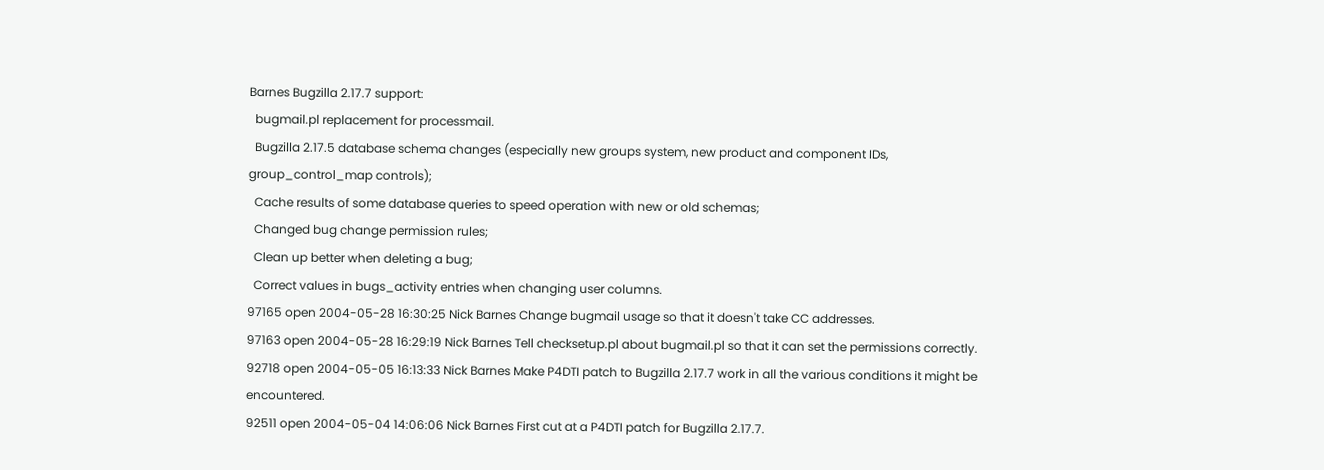Barnes Bugzilla 2.17.7 support:
  bugmail.pl replacement for processmail.
  Bugzilla 2.17.5 database schema changes (especially new groups system, new product and component IDs, group_control_map controls);
  Cache results of some database queries to speed operation with new or old schemas;
  Changed bug change permission rules;
  Clean up better when deleting a bug;
  Correct values in bugs_activity entries when changing user columns.
97165 open 2004-05-28 16:30:25 Nick Barnes Change bugmail usage so that it doesn't take CC addresses.
97163 open 2004-05-28 16:29:19 Nick Barnes Tell checksetup.pl about bugmail.pl so that it can set the permissions correctly.
92718 open 2004-05-05 16:13:33 Nick Barnes Make P4DTI patch to Bugzilla 2.17.7 work in all the various conditions it might be encountered.
92511 open 2004-05-04 14:06:06 Nick Barnes First cut at a P4DTI patch for Bugzilla 2.17.7.